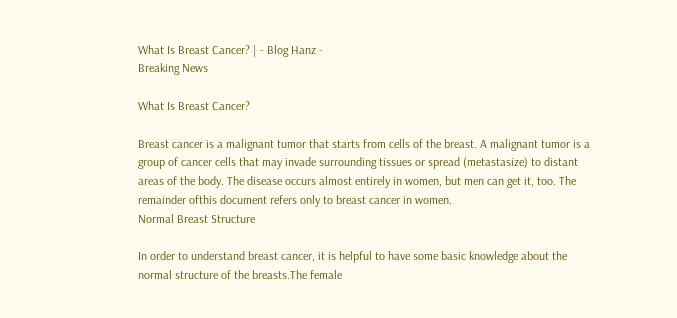What Is Breast Cancer? | - Blog Hanz -
Breaking News

What Is Breast Cancer?

Breast cancer is a malignant tumor that starts from cells of the breast. A malignant tumor is a group of cancer cells that may invade surrounding tissues or spread (metastasize) to distant areas of the body. The disease occurs almost entirely in women, but men can get it, too. The remainder ofthis document refers only to breast cancer in women.
Normal Breast Structure

In order to understand breast cancer, it is helpful to have some basic knowledge about the normal structure of the breasts.The female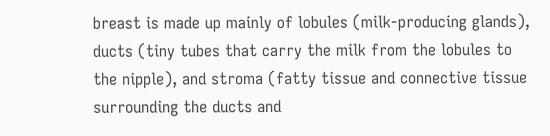breast is made up mainly of lobules (milk-producing glands), ducts (tiny tubes that carry the milk from the lobules to the nipple), and stroma (fatty tissue and connective tissue surrounding the ducts and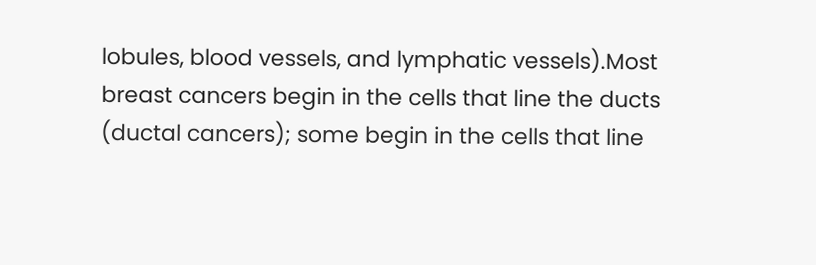lobules, blood vessels, and lymphatic vessels).Most breast cancers begin in the cells that line the ducts (ductal cancers); some begin in the cells that line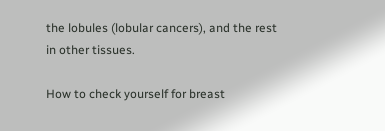the lobules (lobular cancers), and the rest in other tissues.

How to check yourself for breast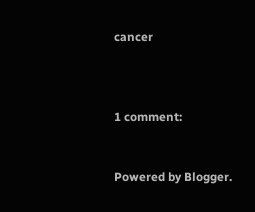cancer



1 comment:


Powered by Blogger.